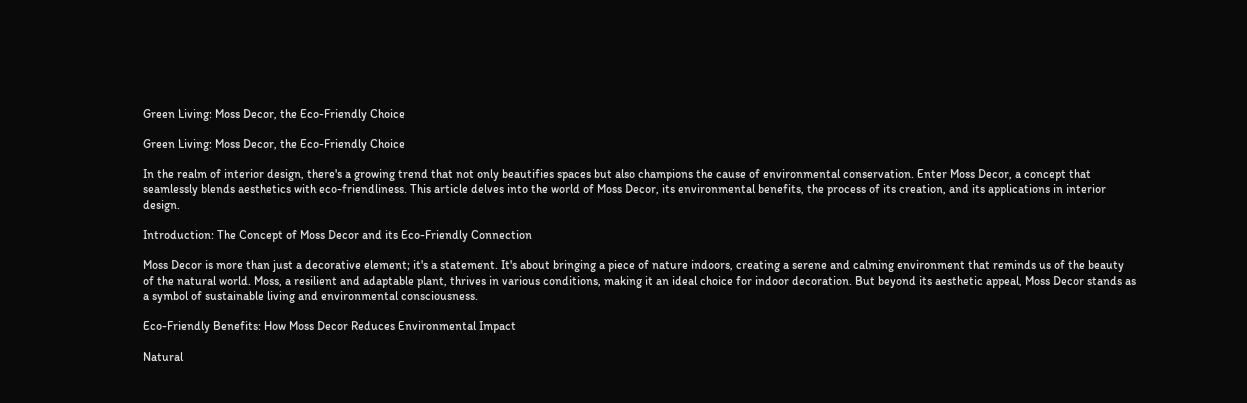Green Living: Moss Decor, the Eco-Friendly Choice

Green Living: Moss Decor, the Eco-Friendly Choice

In the realm of interior design, there's a growing trend that not only beautifies spaces but also champions the cause of environmental conservation. Enter Moss Decor, a concept that seamlessly blends aesthetics with eco-friendliness. This article delves into the world of Moss Decor, its environmental benefits, the process of its creation, and its applications in interior design.

Introduction: The Concept of Moss Decor and its Eco-Friendly Connection

Moss Decor is more than just a decorative element; it's a statement. It's about bringing a piece of nature indoors, creating a serene and calming environment that reminds us of the beauty of the natural world. Moss, a resilient and adaptable plant, thrives in various conditions, making it an ideal choice for indoor decoration. But beyond its aesthetic appeal, Moss Decor stands as a symbol of sustainable living and environmental consciousness.

Eco-Friendly Benefits: How Moss Decor Reduces Environmental Impact

Natural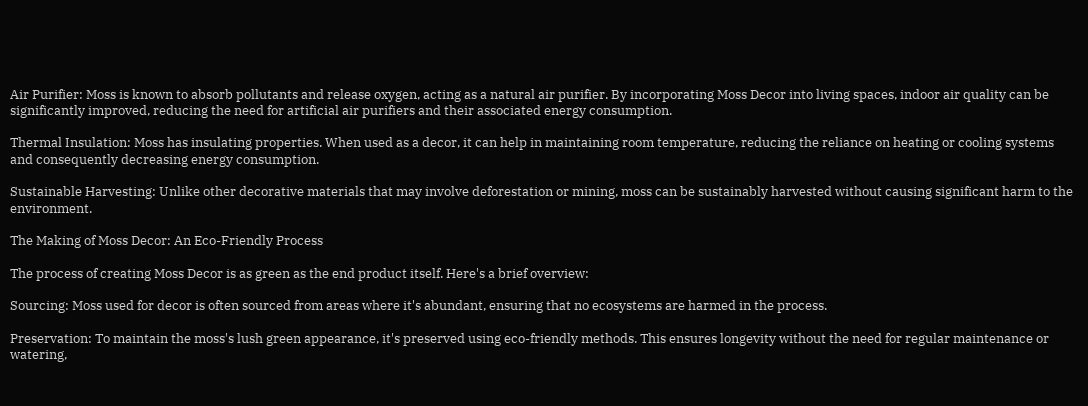Air Purifier: Moss is known to absorb pollutants and release oxygen, acting as a natural air purifier. By incorporating Moss Decor into living spaces, indoor air quality can be significantly improved, reducing the need for artificial air purifiers and their associated energy consumption.

Thermal Insulation: Moss has insulating properties. When used as a decor, it can help in maintaining room temperature, reducing the reliance on heating or cooling systems and consequently decreasing energy consumption.

Sustainable Harvesting: Unlike other decorative materials that may involve deforestation or mining, moss can be sustainably harvested without causing significant harm to the environment.

The Making of Moss Decor: An Eco-Friendly Process

The process of creating Moss Decor is as green as the end product itself. Here's a brief overview:

Sourcing: Moss used for decor is often sourced from areas where it's abundant, ensuring that no ecosystems are harmed in the process.

Preservation: To maintain the moss's lush green appearance, it's preserved using eco-friendly methods. This ensures longevity without the need for regular maintenance or watering,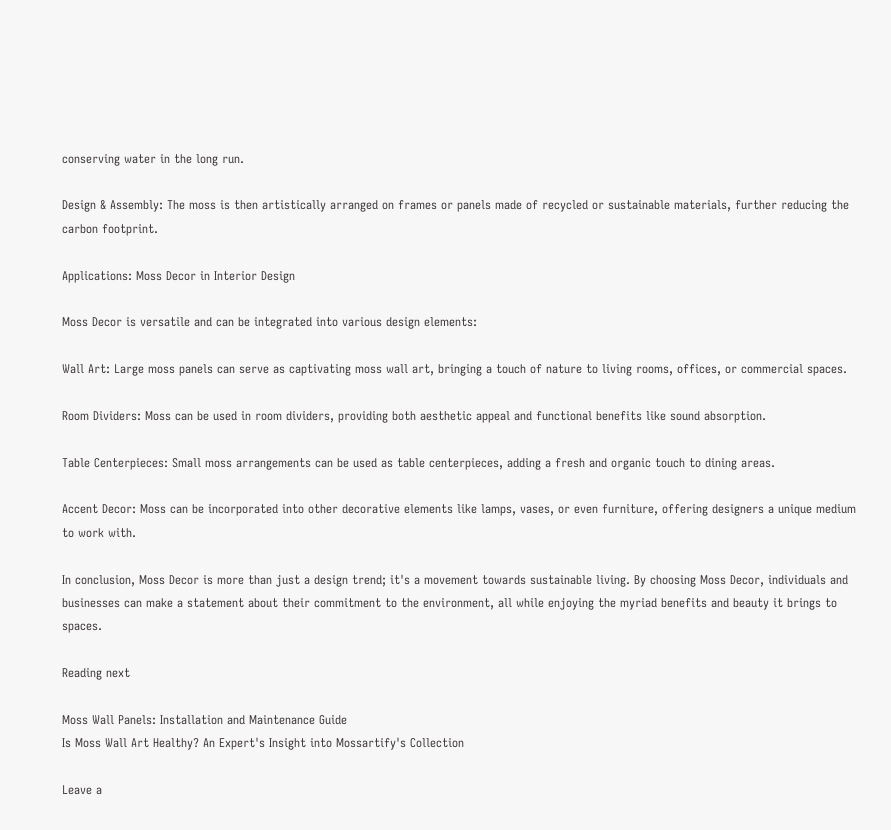conserving water in the long run.

Design & Assembly: The moss is then artistically arranged on frames or panels made of recycled or sustainable materials, further reducing the carbon footprint.

Applications: Moss Decor in Interior Design

Moss Decor is versatile and can be integrated into various design elements:

Wall Art: Large moss panels can serve as captivating moss wall art, bringing a touch of nature to living rooms, offices, or commercial spaces.

Room Dividers: Moss can be used in room dividers, providing both aesthetic appeal and functional benefits like sound absorption.

Table Centerpieces: Small moss arrangements can be used as table centerpieces, adding a fresh and organic touch to dining areas.

Accent Decor: Moss can be incorporated into other decorative elements like lamps, vases, or even furniture, offering designers a unique medium to work with.

In conclusion, Moss Decor is more than just a design trend; it's a movement towards sustainable living. By choosing Moss Decor, individuals and businesses can make a statement about their commitment to the environment, all while enjoying the myriad benefits and beauty it brings to spaces.

Reading next

Moss Wall Panels: Installation and Maintenance Guide
Is Moss Wall Art Healthy? An Expert's Insight into Mossartify's Collection

Leave a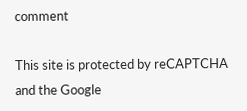comment

This site is protected by reCAPTCHA and the Google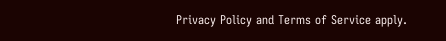Privacy Policy and Terms of Service apply.